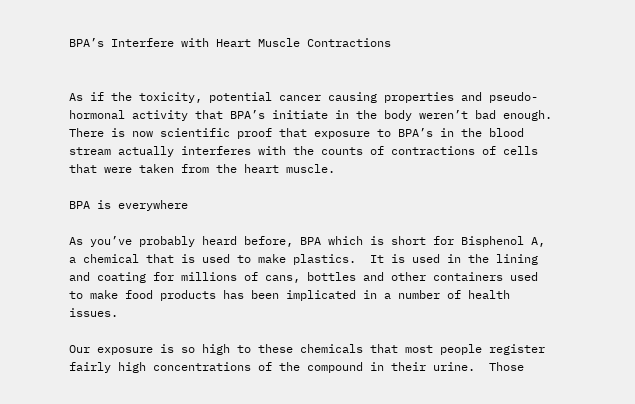BPA’s Interfere with Heart Muscle Contractions


As if the toxicity, potential cancer causing properties and pseudo-hormonal activity that BPA’s initiate in the body weren’t bad enough.  There is now scientific proof that exposure to BPA’s in the blood stream actually interferes with the counts of contractions of cells that were taken from the heart muscle.

BPA is everywhere

As you’ve probably heard before, BPA which is short for Bisphenol A, a chemical that is used to make plastics.  It is used in the lining and coating for millions of cans, bottles and other containers used to make food products has been implicated in a number of health issues.

Our exposure is so high to these chemicals that most people register fairly high concentrations of the compound in their urine.  Those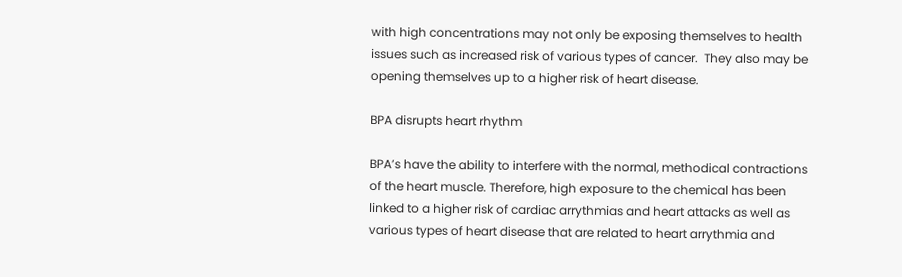with high concentrations may not only be exposing themselves to health issues such as increased risk of various types of cancer.  They also may be opening themselves up to a higher risk of heart disease.

BPA disrupts heart rhythm

BPA’s have the ability to interfere with the normal, methodical contractions of the heart muscle. Therefore, high exposure to the chemical has been linked to a higher risk of cardiac arrythmias and heart attacks as well as various types of heart disease that are related to heart arrythmia and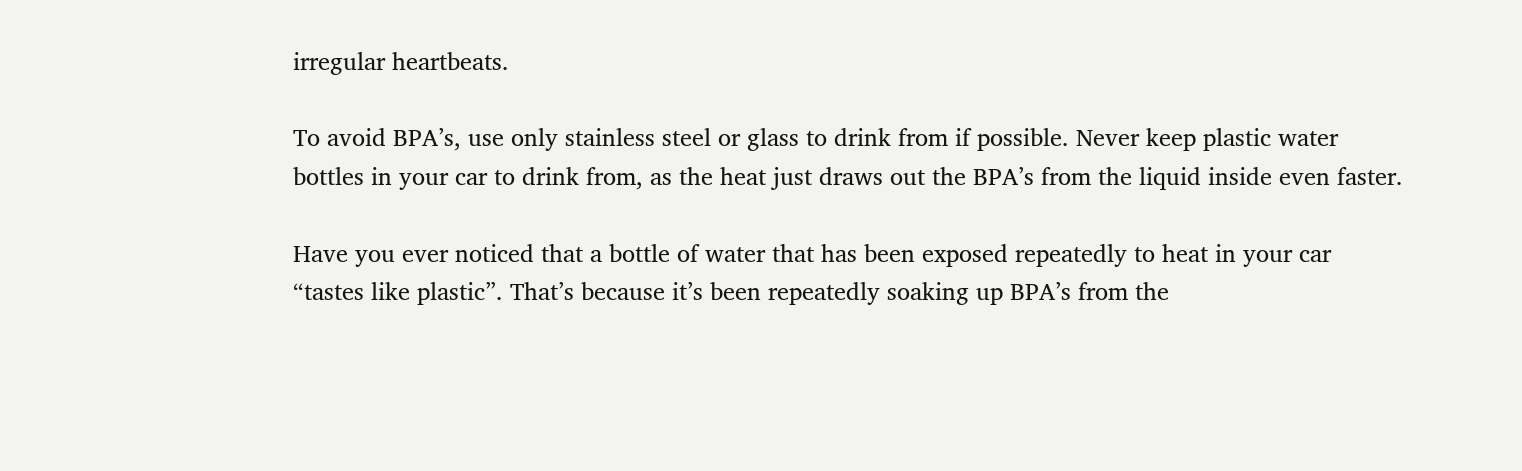irregular heartbeats.

To avoid BPA’s, use only stainless steel or glass to drink from if possible. Never keep plastic water bottles in your car to drink from, as the heat just draws out the BPA’s from the liquid inside even faster.

Have you ever noticed that a bottle of water that has been exposed repeatedly to heat in your car “tastes like plastic”. That’s because it’s been repeatedly soaking up BPA’s from the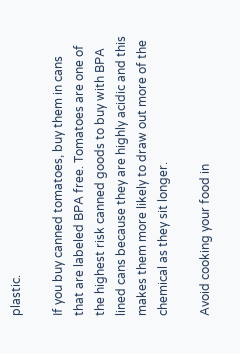plastic.

If you buy canned tomatoes, buy them in cans that are labeled BPA free. Tomatoes are one of the highest risk canned goods to buy with BPA lined cans because they are highly acidic and this makes them more likely to draw out more of the chemical as they sit longer.

Avoid cooking your food in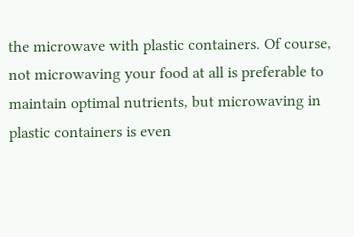the microwave with plastic containers. Of course, not microwaving your food at all is preferable to maintain optimal nutrients, but microwaving in plastic containers is even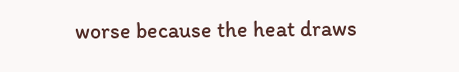worse because the heat draws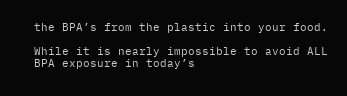the BPA’s from the plastic into your food.

While it is nearly impossible to avoid ALL BPA exposure in today’s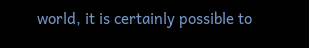world, it is certainly possible to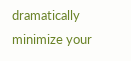dramatically minimize your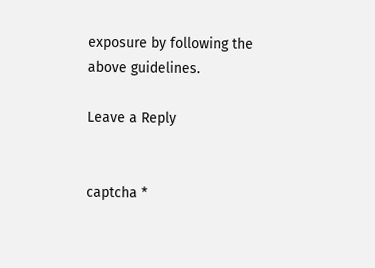exposure by following the above guidelines.

Leave a Reply


captcha *